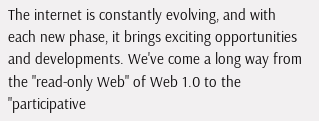The internet is constantly evolving, and with each new phase, it brings exciting opportunities and developments. We've come a long way from the "read-only Web" of Web 1.0 to the "participative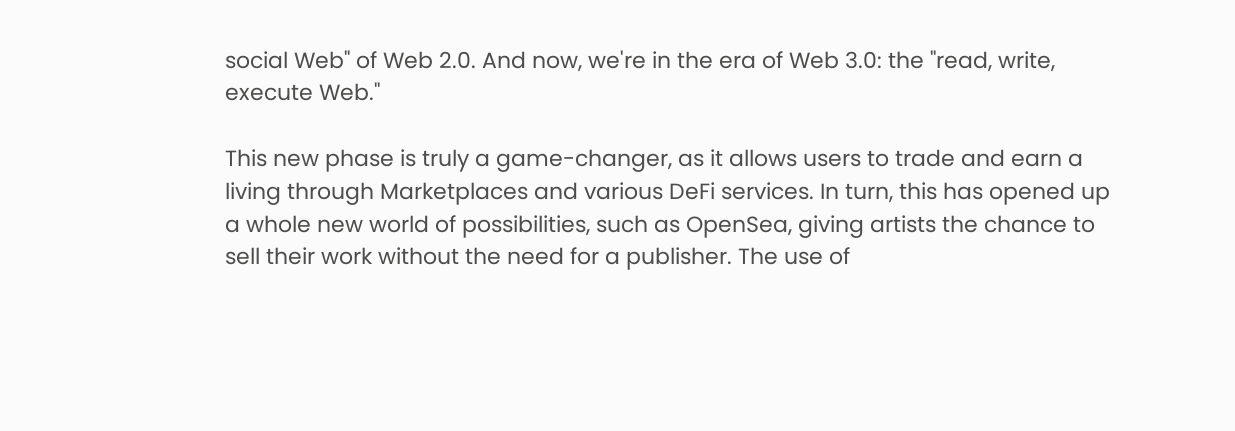social Web" of Web 2.0. And now, we're in the era of Web 3.0: the "read, write, execute Web."

This new phase is truly a game-changer, as it allows users to trade and earn a living through Marketplaces and various DeFi services. In turn, this has opened up a whole new world of possibilities, such as OpenSea, giving artists the chance to sell their work without the need for a publisher. The use of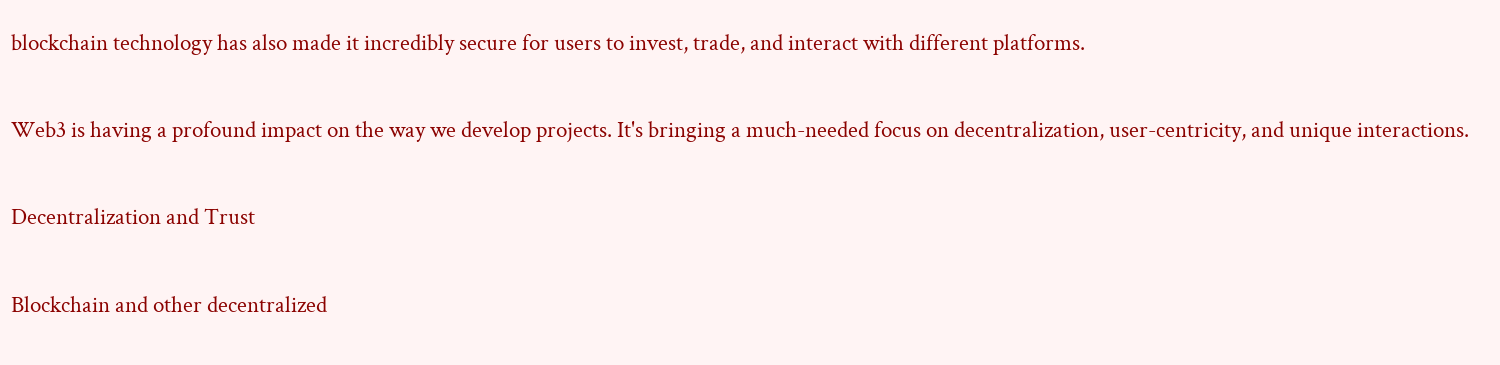blockchain technology has also made it incredibly secure for users to invest, trade, and interact with different platforms.

Web3 is having a profound impact on the way we develop projects. It's bringing a much-needed focus on decentralization, user-centricity, and unique interactions.

Decentralization and Trust

Blockchain and other decentralized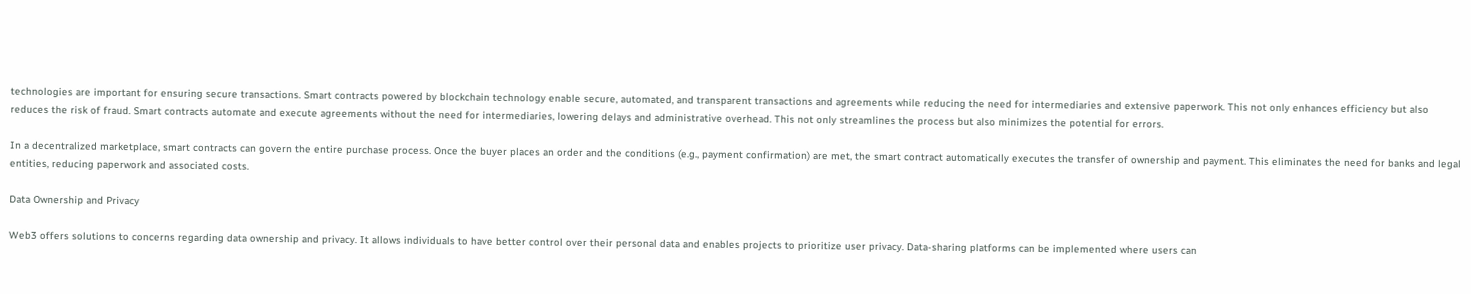technologies are important for ensuring secure transactions. Smart contracts powered by blockchain technology enable secure, automated, and transparent transactions and agreements while reducing the need for intermediaries and extensive paperwork. This not only enhances efficiency but also reduces the risk of fraud. Smart contracts automate and execute agreements without the need for intermediaries, lowering delays and administrative overhead. This not only streamlines the process but also minimizes the potential for errors.

In a decentralized marketplace, smart contracts can govern the entire purchase process. Once the buyer places an order and the conditions (e.g., payment confirmation) are met, the smart contract automatically executes the transfer of ownership and payment. This eliminates the need for banks and legal entities, reducing paperwork and associated costs.

Data Ownership and Privacy

Web3 offers solutions to concerns regarding data ownership and privacy. It allows individuals to have better control over their personal data and enables projects to prioritize user privacy. Data-sharing platforms can be implemented where users can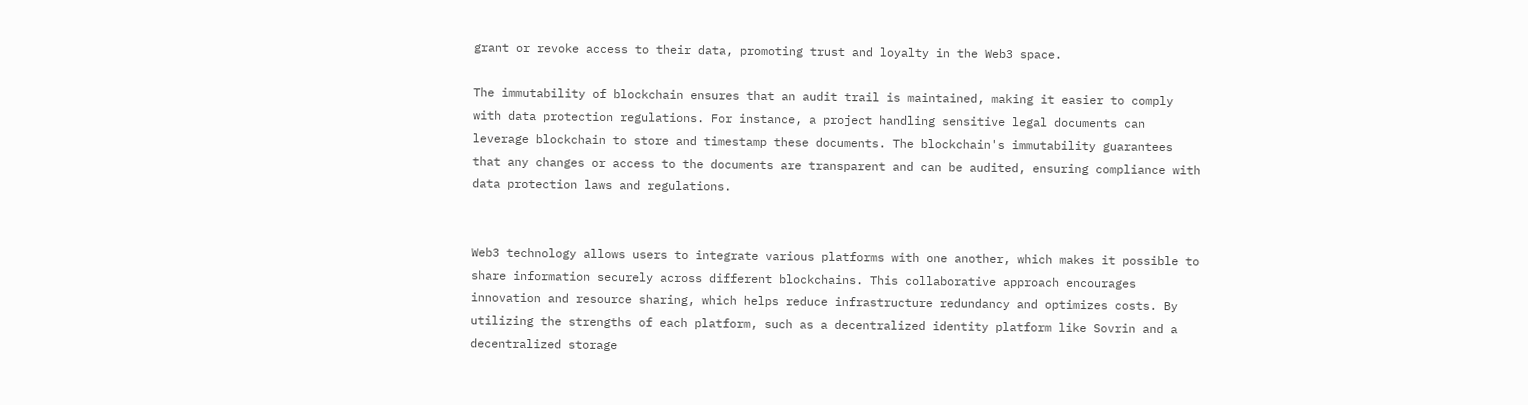grant or revoke access to their data, promoting trust and loyalty in the Web3 space.

The immutability of blockchain ensures that an audit trail is maintained, making it easier to comply with data protection regulations. For instance, a project handling sensitive legal documents can leverage blockchain to store and timestamp these documents. The blockchain's immutability guarantees that any changes or access to the documents are transparent and can be audited, ensuring compliance with data protection laws and regulations.


Web3 technology allows users to integrate various platforms with one another, which makes it possible to share information securely across different blockchains. This collaborative approach encourages innovation and resource sharing, which helps reduce infrastructure redundancy and optimizes costs. By utilizing the strengths of each platform, such as a decentralized identity platform like Sovrin and a decentralized storage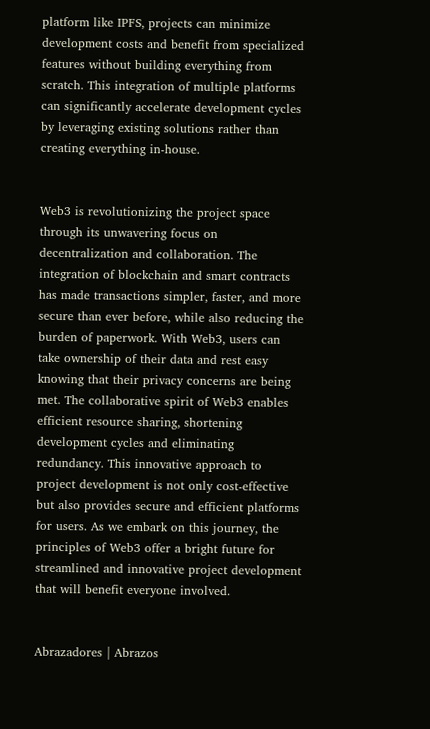platform like IPFS, projects can minimize development costs and benefit from specialized features without building everything from scratch. This integration of multiple platforms can significantly accelerate development cycles by leveraging existing solutions rather than creating everything in-house.


Web3 is revolutionizing the project space through its unwavering focus on decentralization and collaboration. The integration of blockchain and smart contracts has made transactions simpler, faster, and more secure than ever before, while also reducing the burden of paperwork. With Web3, users can take ownership of their data and rest easy knowing that their privacy concerns are being met. The collaborative spirit of Web3 enables efficient resource sharing, shortening development cycles and eliminating redundancy. This innovative approach to project development is not only cost-effective but also provides secure and efficient platforms for users. As we embark on this journey, the principles of Web3 offer a bright future for streamlined and innovative project development that will benefit everyone involved.


Abrazadores | Abrazos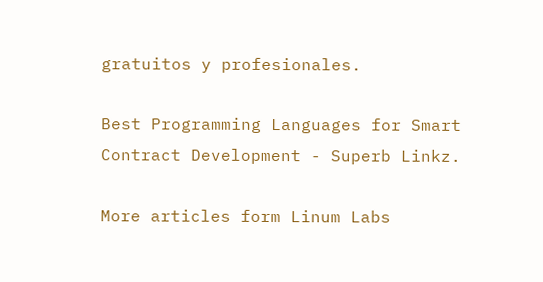gratuitos y profesionales.

Best Programming Languages for Smart Contract Development - Superb Linkz.

More articles form Linum Labs